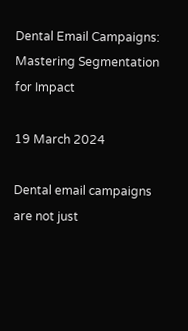Dental Email Campaigns: Mastering Segmentation for Impact

19 March 2024

Dental email campaigns are not just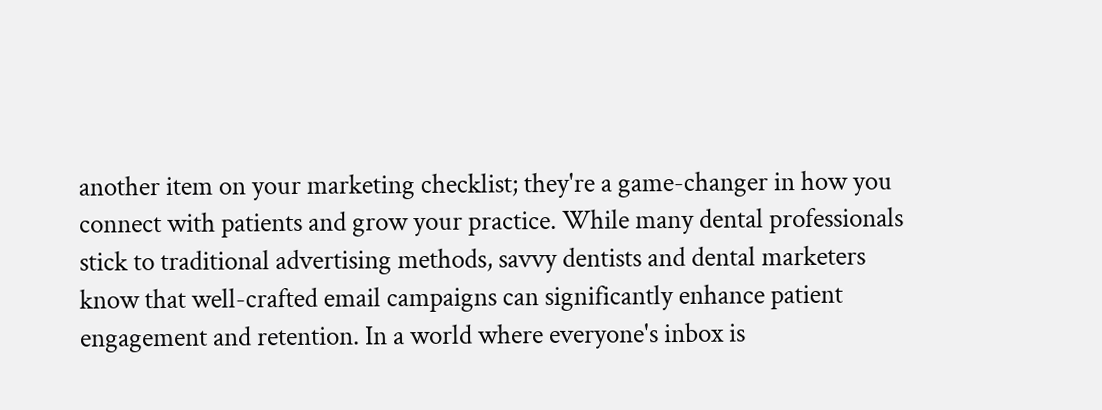another item on your marketing checklist; they're a game-changer in how you connect with patients and grow your practice. While many dental professionals stick to traditional advertising methods, savvy dentists and dental marketers know that well-crafted email campaigns can significantly enhance patient engagement and retention. In a world where everyone's inbox is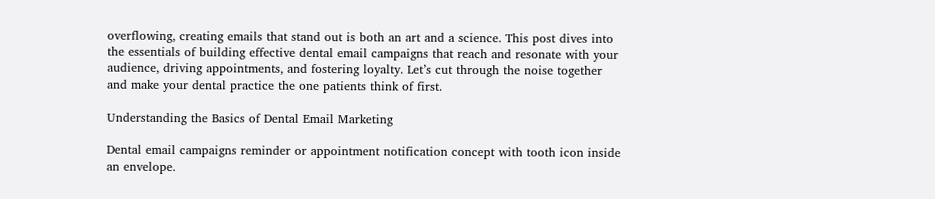overflowing, creating emails that stand out is both an art and a science. This post dives into the essentials of building effective dental email campaigns that reach and resonate with your audience, driving appointments, and fostering loyalty. Let’s cut through the noise together and make your dental practice the one patients think of first.

Understanding the Basics of Dental Email Marketing

Dental email campaigns reminder or appointment notification concept with tooth icon inside an envelope.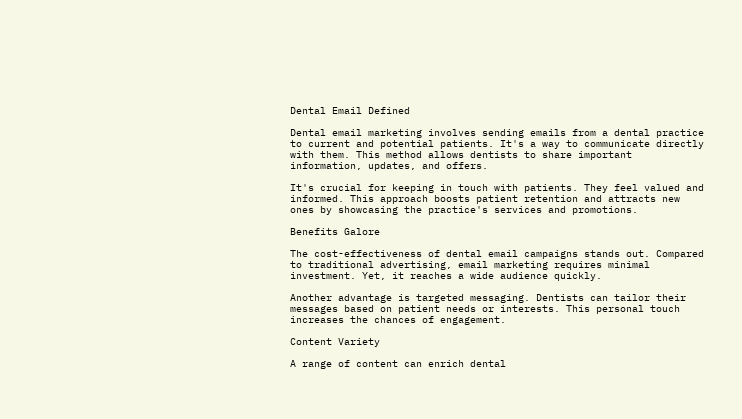Dental Email Defined

Dental email marketing involves sending emails from a dental practice to current and potential patients. It's a way to communicate directly with them. This method allows dentists to share important information, updates, and offers.

It's crucial for keeping in touch with patients. They feel valued and informed. This approach boosts patient retention and attracts new ones by showcasing the practice's services and promotions.

Benefits Galore

The cost-effectiveness of dental email campaigns stands out. Compared to traditional advertising, email marketing requires minimal investment. Yet, it reaches a wide audience quickly.

Another advantage is targeted messaging. Dentists can tailor their messages based on patient needs or interests. This personal touch increases the chances of engagement.

Content Variety

A range of content can enrich dental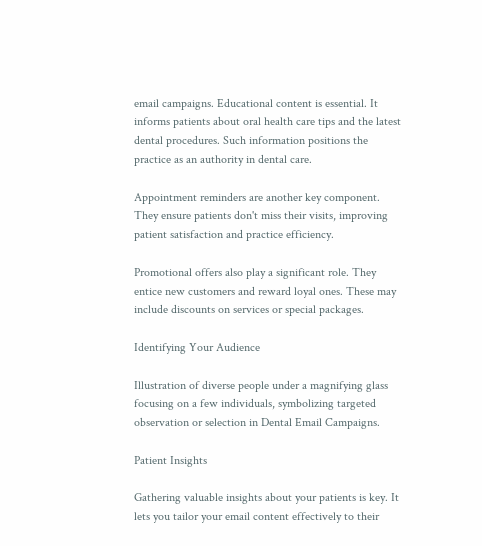email campaigns. Educational content is essential. It informs patients about oral health care tips and the latest dental procedures. Such information positions the practice as an authority in dental care.

Appointment reminders are another key component. They ensure patients don't miss their visits, improving patient satisfaction and practice efficiency.

Promotional offers also play a significant role. They entice new customers and reward loyal ones. These may include discounts on services or special packages.

Identifying Your Audience

Illustration of diverse people under a magnifying glass focusing on a few individuals, symbolizing targeted observation or selection in Dental Email Campaigns.

Patient Insights

Gathering valuable insights about your patients is key. It lets you tailor your email content effectively to their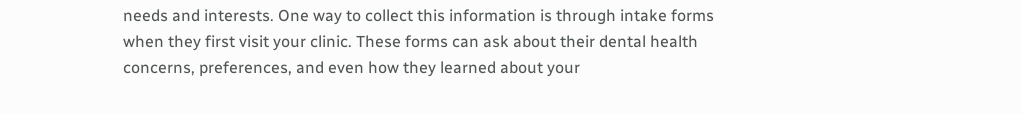needs and interests. One way to collect this information is through intake forms when they first visit your clinic. These forms can ask about their dental health concerns, preferences, and even how they learned about your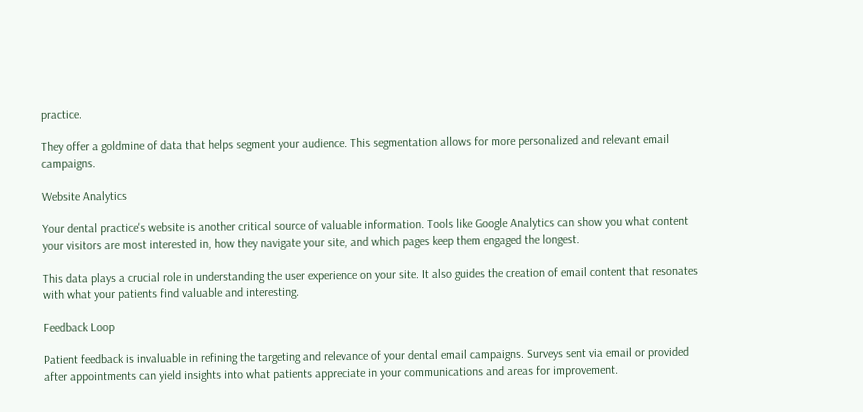practice.

They offer a goldmine of data that helps segment your audience. This segmentation allows for more personalized and relevant email campaigns.

Website Analytics

Your dental practice's website is another critical source of valuable information. Tools like Google Analytics can show you what content your visitors are most interested in, how they navigate your site, and which pages keep them engaged the longest.

This data plays a crucial role in understanding the user experience on your site. It also guides the creation of email content that resonates with what your patients find valuable and interesting.

Feedback Loop

Patient feedback is invaluable in refining the targeting and relevance of your dental email campaigns. Surveys sent via email or provided after appointments can yield insights into what patients appreciate in your communications and areas for improvement.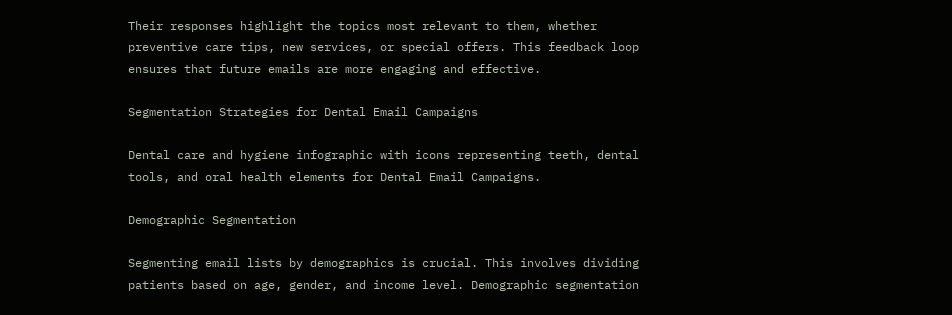Their responses highlight the topics most relevant to them, whether preventive care tips, new services, or special offers. This feedback loop ensures that future emails are more engaging and effective.

Segmentation Strategies for Dental Email Campaigns

Dental care and hygiene infographic with icons representing teeth, dental tools, and oral health elements for Dental Email Campaigns.

Demographic Segmentation

Segmenting email lists by demographics is crucial. This involves dividing patients based on age, gender, and income level. Demographic segmentation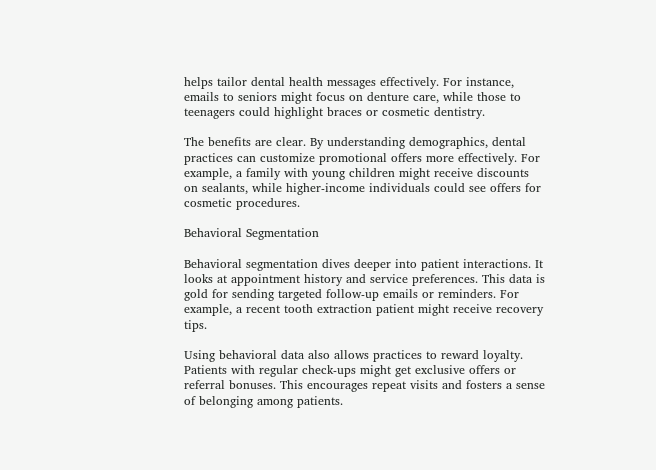helps tailor dental health messages effectively. For instance, emails to seniors might focus on denture care, while those to teenagers could highlight braces or cosmetic dentistry.

The benefits are clear. By understanding demographics, dental practices can customize promotional offers more effectively. For example, a family with young children might receive discounts on sealants, while higher-income individuals could see offers for cosmetic procedures.

Behavioral Segmentation

Behavioral segmentation dives deeper into patient interactions. It looks at appointment history and service preferences. This data is gold for sending targeted follow-up emails or reminders. For example, a recent tooth extraction patient might receive recovery tips.

Using behavioral data also allows practices to reward loyalty. Patients with regular check-ups might get exclusive offers or referral bonuses. This encourages repeat visits and fosters a sense of belonging among patients.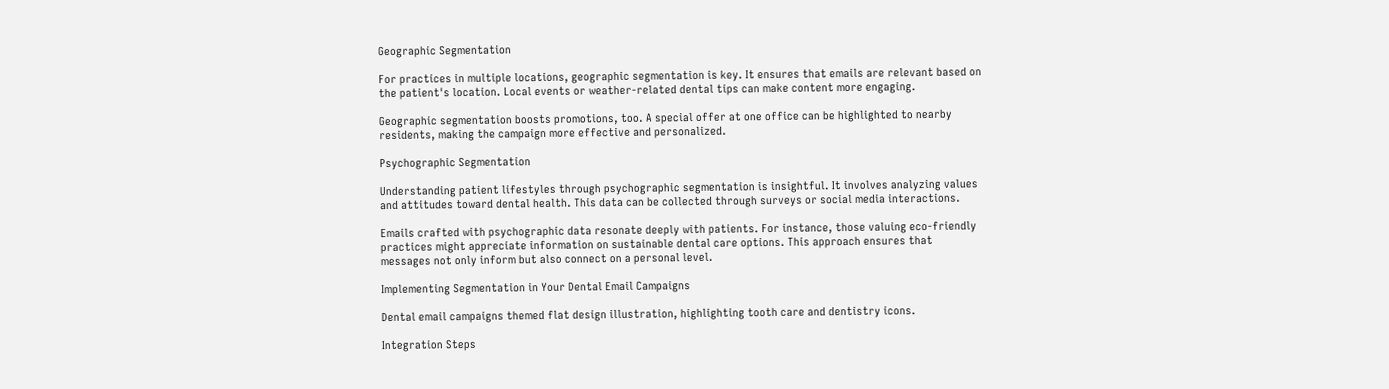Geographic Segmentation

For practices in multiple locations, geographic segmentation is key. It ensures that emails are relevant based on the patient's location. Local events or weather-related dental tips can make content more engaging.

Geographic segmentation boosts promotions, too. A special offer at one office can be highlighted to nearby residents, making the campaign more effective and personalized.

Psychographic Segmentation

Understanding patient lifestyles through psychographic segmentation is insightful. It involves analyzing values and attitudes toward dental health. This data can be collected through surveys or social media interactions.

Emails crafted with psychographic data resonate deeply with patients. For instance, those valuing eco-friendly practices might appreciate information on sustainable dental care options. This approach ensures that messages not only inform but also connect on a personal level.

Implementing Segmentation in Your Dental Email Campaigns

Dental email campaigns themed flat design illustration, highlighting tooth care and dentistry icons.

Integration Steps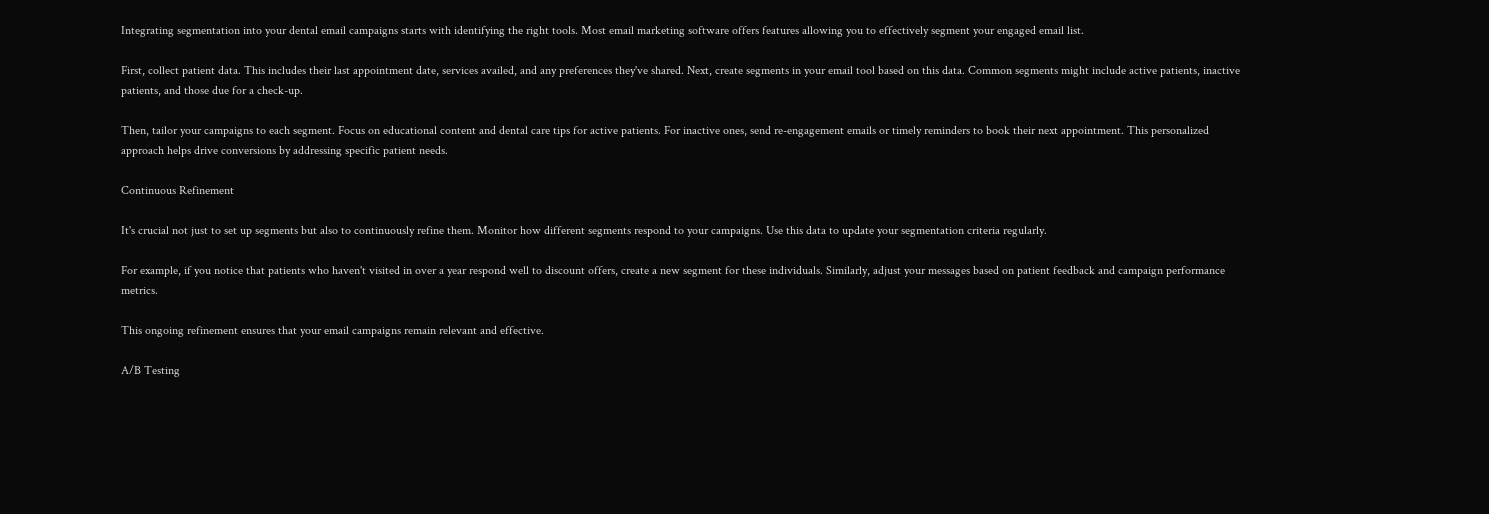Integrating segmentation into your dental email campaigns starts with identifying the right tools. Most email marketing software offers features allowing you to effectively segment your engaged email list.

First, collect patient data. This includes their last appointment date, services availed, and any preferences they've shared. Next, create segments in your email tool based on this data. Common segments might include active patients, inactive patients, and those due for a check-up.

Then, tailor your campaigns to each segment. Focus on educational content and dental care tips for active patients. For inactive ones, send re-engagement emails or timely reminders to book their next appointment. This personalized approach helps drive conversions by addressing specific patient needs.

Continuous Refinement

It's crucial not just to set up segments but also to continuously refine them. Monitor how different segments respond to your campaigns. Use this data to update your segmentation criteria regularly.

For example, if you notice that patients who haven't visited in over a year respond well to discount offers, create a new segment for these individuals. Similarly, adjust your messages based on patient feedback and campaign performance metrics.

This ongoing refinement ensures that your email campaigns remain relevant and effective.

A/B Testing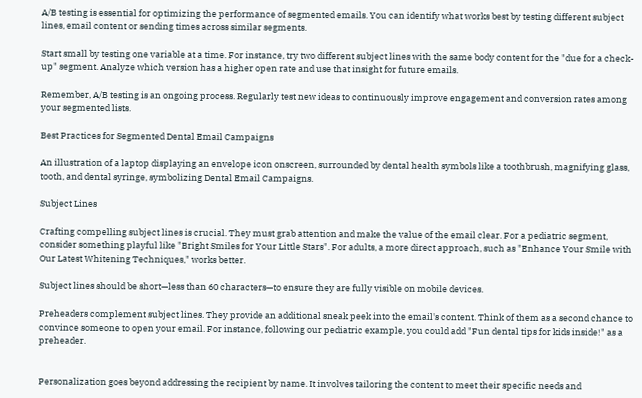A/B testing is essential for optimizing the performance of segmented emails. You can identify what works best by testing different subject lines, email content or sending times across similar segments.

Start small by testing one variable at a time. For instance, try two different subject lines with the same body content for the "due for a check-up" segment. Analyze which version has a higher open rate and use that insight for future emails.

Remember, A/B testing is an ongoing process. Regularly test new ideas to continuously improve engagement and conversion rates among your segmented lists.

Best Practices for Segmented Dental Email Campaigns

An illustration of a laptop displaying an envelope icon onscreen, surrounded by dental health symbols like a toothbrush, magnifying glass, tooth, and dental syringe, symbolizing Dental Email Campaigns.

Subject Lines

Crafting compelling subject lines is crucial. They must grab attention and make the value of the email clear. For a pediatric segment, consider something playful like "Bright Smiles for Your Little Stars". For adults, a more direct approach, such as "Enhance Your Smile with Our Latest Whitening Techniques," works better.

Subject lines should be short—less than 60 characters—to ensure they are fully visible on mobile devices.

Preheaders complement subject lines. They provide an additional sneak peek into the email's content. Think of them as a second chance to convince someone to open your email. For instance, following our pediatric example, you could add "Fun dental tips for kids inside!" as a preheader.


Personalization goes beyond addressing the recipient by name. It involves tailoring the content to meet their specific needs and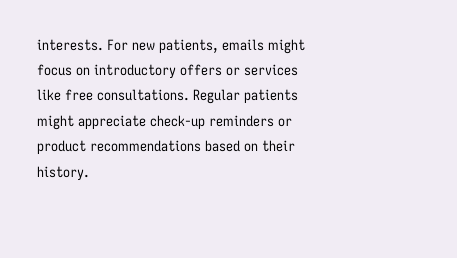interests. For new patients, emails might focus on introductory offers or services like free consultations. Regular patients might appreciate check-up reminders or product recommendations based on their history.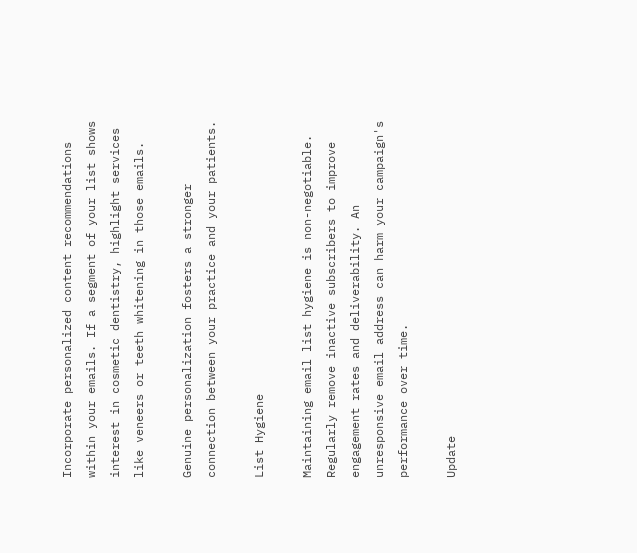Incorporate personalized content recommendations within your emails. If a segment of your list shows interest in cosmetic dentistry, highlight services like veneers or teeth whitening in those emails.

Genuine personalization fosters a stronger connection between your practice and your patients.

List Hygiene

Maintaining email list hygiene is non-negotiable. Regularly remove inactive subscribers to improve engagement rates and deliverability. An unresponsive email address can harm your campaign's performance over time.

Update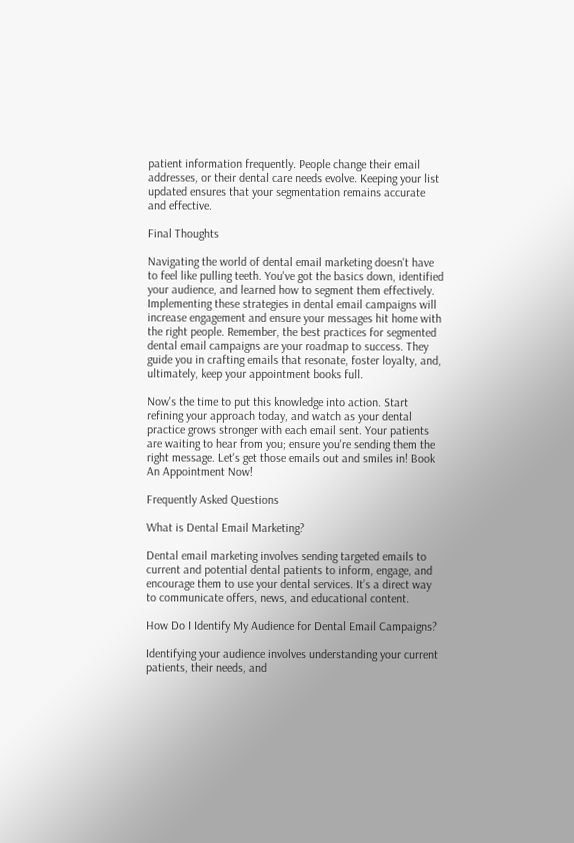patient information frequently. People change their email addresses, or their dental care needs evolve. Keeping your list updated ensures that your segmentation remains accurate and effective.

Final Thoughts

Navigating the world of dental email marketing doesn't have to feel like pulling teeth. You've got the basics down, identified your audience, and learned how to segment them effectively. Implementing these strategies in dental email campaigns will increase engagement and ensure your messages hit home with the right people. Remember, the best practices for segmented dental email campaigns are your roadmap to success. They guide you in crafting emails that resonate, foster loyalty, and, ultimately, keep your appointment books full.

Now's the time to put this knowledge into action. Start refining your approach today, and watch as your dental practice grows stronger with each email sent. Your patients are waiting to hear from you; ensure you're sending them the right message. Let's get those emails out and smiles in! Book An Appointment Now!

Frequently Asked Questions

What is Dental Email Marketing?

Dental email marketing involves sending targeted emails to current and potential dental patients to inform, engage, and encourage them to use your dental services. It’s a direct way to communicate offers, news, and educational content.

How Do I Identify My Audience for Dental Email Campaigns?

Identifying your audience involves understanding your current patients, their needs, and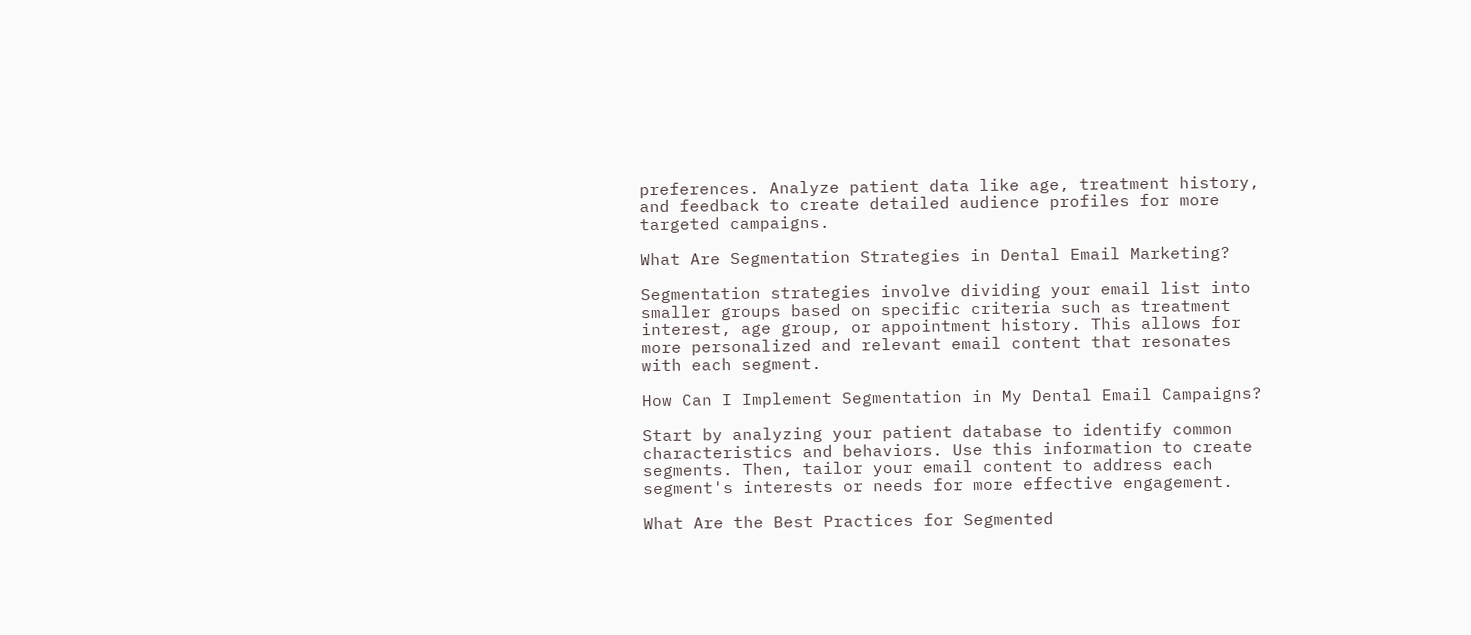preferences. Analyze patient data like age, treatment history, and feedback to create detailed audience profiles for more targeted campaigns.

What Are Segmentation Strategies in Dental Email Marketing?

Segmentation strategies involve dividing your email list into smaller groups based on specific criteria such as treatment interest, age group, or appointment history. This allows for more personalized and relevant email content that resonates with each segment.

How Can I Implement Segmentation in My Dental Email Campaigns?

Start by analyzing your patient database to identify common characteristics and behaviors. Use this information to create segments. Then, tailor your email content to address each segment's interests or needs for more effective engagement.

What Are the Best Practices for Segmented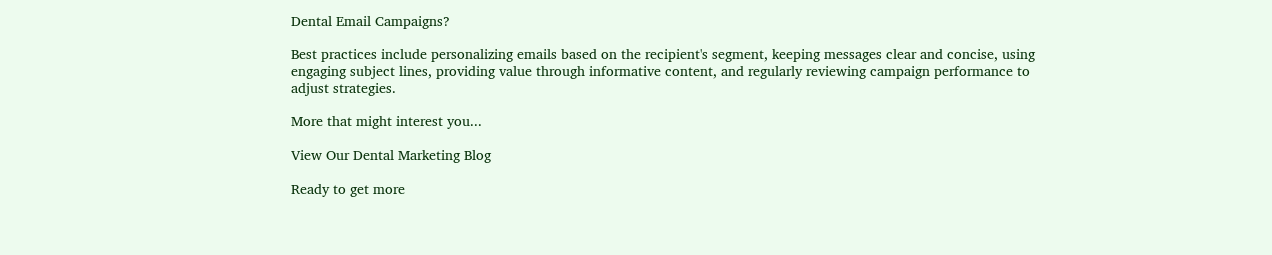Dental Email Campaigns?

Best practices include personalizing emails based on the recipient's segment, keeping messages clear and concise, using engaging subject lines, providing value through informative content, and regularly reviewing campaign performance to adjust strategies.

More that might interest you...

View Our Dental Marketing Blog

Ready to get more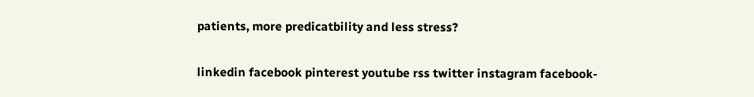patients, more predicatbility and less stress?

linkedin facebook pinterest youtube rss twitter instagram facebook-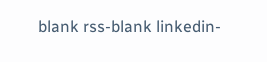blank rss-blank linkedin-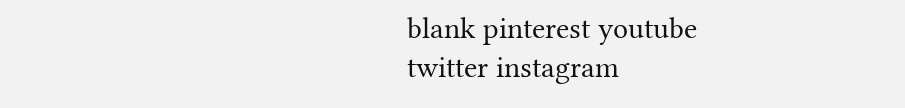blank pinterest youtube twitter instagram